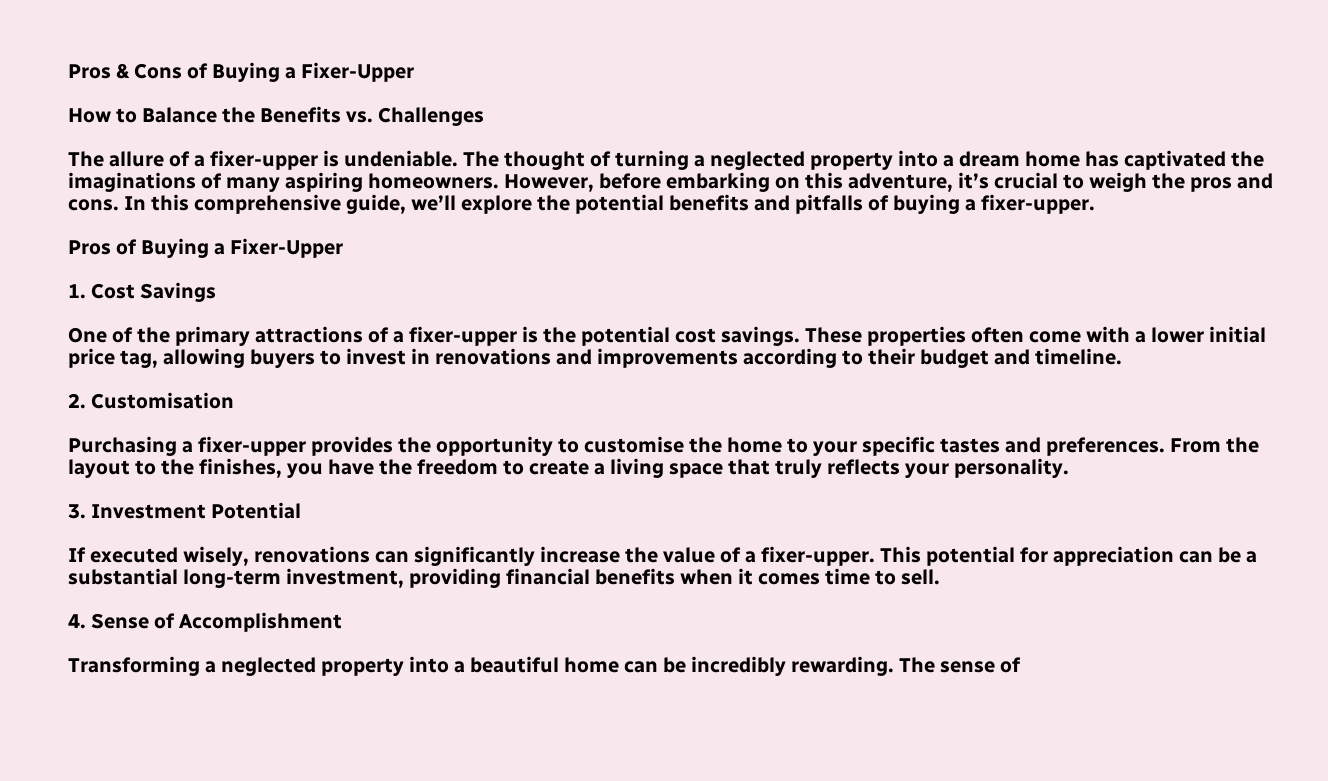Pros & Cons of Buying a Fixer-Upper

How to Balance the Benefits vs. Challenges

The allure of a fixer-upper is undeniable. The thought of turning a neglected property into a dream home has captivated the imaginations of many aspiring homeowners. However, before embarking on this adventure, it’s crucial to weigh the pros and cons. In this comprehensive guide, we’ll explore the potential benefits and pitfalls of buying a fixer-upper.

Pros of Buying a Fixer-Upper

1. Cost Savings

One of the primary attractions of a fixer-upper is the potential cost savings. These properties often come with a lower initial price tag, allowing buyers to invest in renovations and improvements according to their budget and timeline.

2. Customisation

Purchasing a fixer-upper provides the opportunity to customise the home to your specific tastes and preferences. From the layout to the finishes, you have the freedom to create a living space that truly reflects your personality.

3. Investment Potential

If executed wisely, renovations can significantly increase the value of a fixer-upper. This potential for appreciation can be a substantial long-term investment, providing financial benefits when it comes time to sell.

4. Sense of Accomplishment

Transforming a neglected property into a beautiful home can be incredibly rewarding. The sense of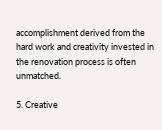accomplishment derived from the hard work and creativity invested in the renovation process is often unmatched.

5. Creative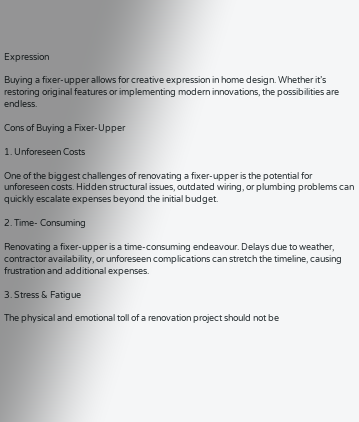Expression

Buying a fixer-upper allows for creative expression in home design. Whether it’s restoring original features or implementing modern innovations, the possibilities are endless.

Cons of Buying a Fixer-Upper

1. Unforeseen Costs

One of the biggest challenges of renovating a fixer-upper is the potential for unforeseen costs. Hidden structural issues, outdated wiring, or plumbing problems can quickly escalate expenses beyond the initial budget.

2. Time- Consuming

Renovating a fixer-upper is a time-consuming endeavour. Delays due to weather, contractor availability, or unforeseen complications can stretch the timeline, causing frustration and additional expenses.

3. Stress & Fatigue

The physical and emotional toll of a renovation project should not be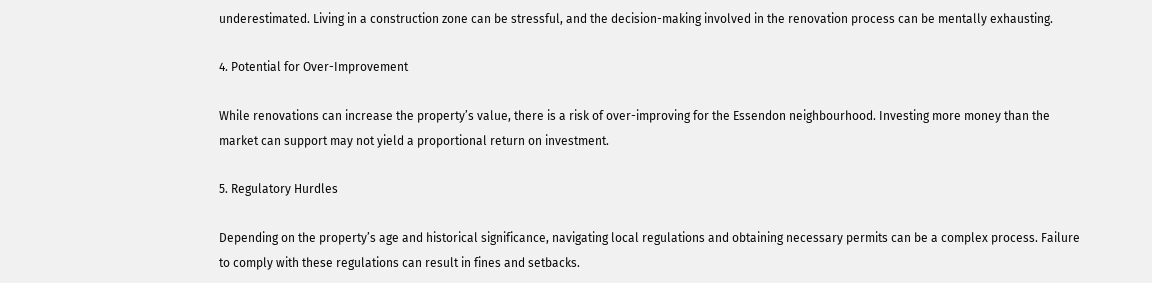underestimated. Living in a construction zone can be stressful, and the decision-making involved in the renovation process can be mentally exhausting.

4. Potential for Over-Improvement

While renovations can increase the property’s value, there is a risk of over-improving for the Essendon neighbourhood. Investing more money than the market can support may not yield a proportional return on investment.

5. Regulatory Hurdles

Depending on the property’s age and historical significance, navigating local regulations and obtaining necessary permits can be a complex process. Failure to comply with these regulations can result in fines and setbacks.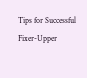Tips for Successful Fixer-Upper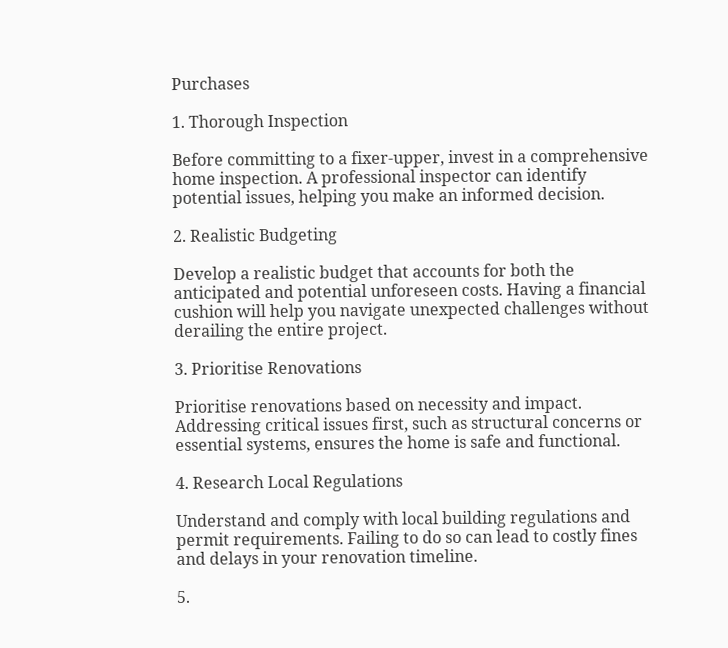Purchases

1. Thorough Inspection

Before committing to a fixer-upper, invest in a comprehensive home inspection. A professional inspector can identify potential issues, helping you make an informed decision.

2. Realistic Budgeting

Develop a realistic budget that accounts for both the anticipated and potential unforeseen costs. Having a financial cushion will help you navigate unexpected challenges without derailing the entire project.

3. Prioritise Renovations

Prioritise renovations based on necessity and impact. Addressing critical issues first, such as structural concerns or essential systems, ensures the home is safe and functional.

4. Research Local Regulations

Understand and comply with local building regulations and permit requirements. Failing to do so can lead to costly fines and delays in your renovation timeline.

5.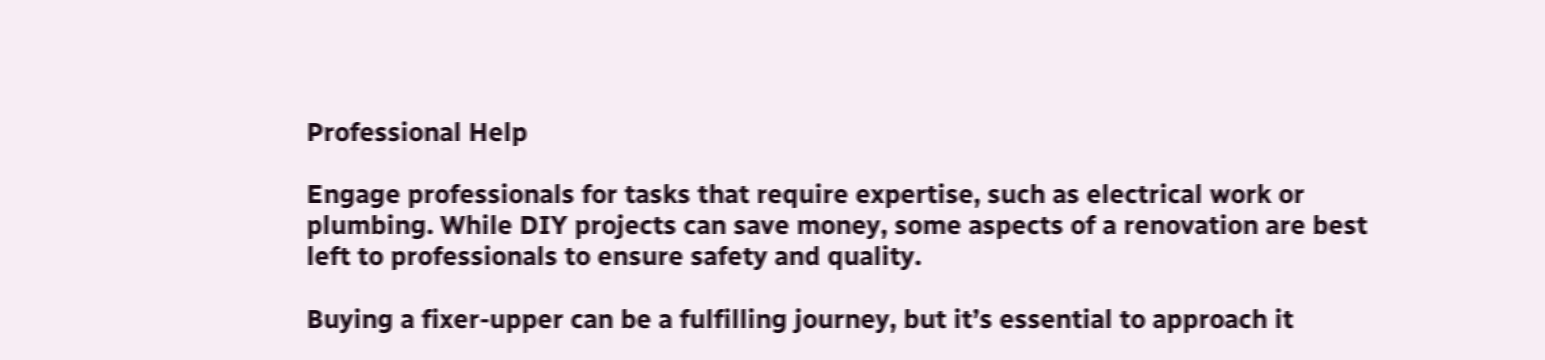Professional Help

Engage professionals for tasks that require expertise, such as electrical work or plumbing. While DIY projects can save money, some aspects of a renovation are best left to professionals to ensure safety and quality.

Buying a fixer-upper can be a fulfilling journey, but it’s essential to approach it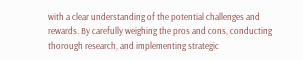with a clear understanding of the potential challenges and rewards. By carefully weighing the pros and cons, conducting thorough research, and implementing strategic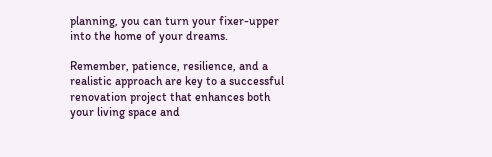planning, you can turn your fixer-upper into the home of your dreams.

Remember, patience, resilience, and a realistic approach are key to a successful renovation project that enhances both your living space and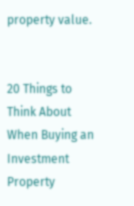property value.


20 Things to Think About When Buying an Investment Property